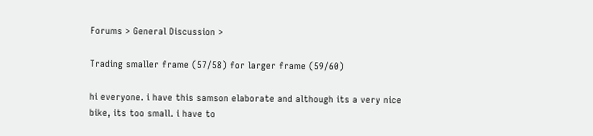Forums > General Discussion >

Trading smaller frame (57/58) for larger frame (59/60)

hi everyone. i have this samson elaborate and although its a very nice bike, its too small. i have to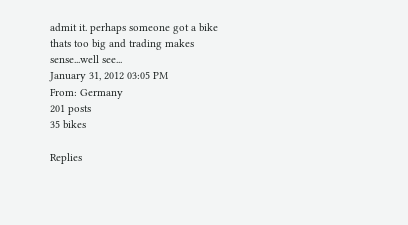admit it. perhaps someone got a bike thats too big and trading makes sense...well see...
January 31, 2012 03:05 PM
From: Germany
201 posts
35 bikes

Replies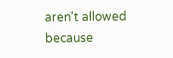aren't allowed because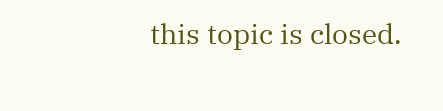this topic is closed.